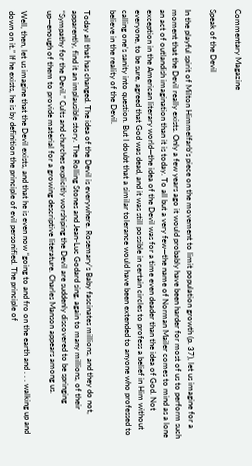Commentary Magazine

Speak of the Devil

In the playful spirit of Milton Himmelfarb’s piece on the movement to limit population growth (p. 37), let us imagine for a moment that the Devil really exists. Only a few years ago it would probably have been harder for most of us to perform such an act of outlandish imagination than it is today. To all but a very few—the name of Norman Mailer comes to mind as a lone exception in the American literary world—the idea of the Devil was for a time even deader than the idea of God. Not everyone, to be sure, agreed that God was dead, and it was still possible in certain circles to profess a belief in Him without calling one’s sanity into question. But I doubt that a similar tolerance would have been extended to anyone who professed to believe in the reality of the Devil.

Today all that has changed. The idea of the Devil is everywhere. Rosemary’s Baby fascinates millions, and they do not, apparently, find it an implausible story. The Rolling Stones and Jean-Luc Godard sing, again to many millions, of their “Sympathy for the Devil.” Cults and churches explicitly worshiping the Devil are suddenly discovered to be springing up—enough of them to provide material for a growing descriptive literature. Charles Manson appears among us.

Well, then, let us imagine that the Devil exists, and that he is even now “going to and fro on the earth and . . . walking up and down on it.” If he exists, he is by definition the principle of evil personified. The principle of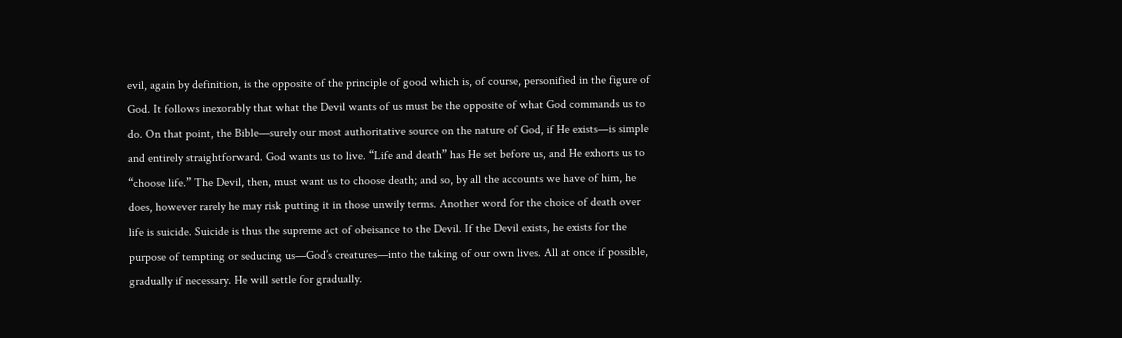evil, again by definition, is the opposite of the principle of good which is, of course, personified in the figure of God. It follows inexorably that what the Devil wants of us must be the opposite of what God commands us to do. On that point, the Bible—surely our most authoritative source on the nature of God, if He exists—is simple and entirely straightforward. God wants us to live. “Life and death” has He set before us, and He exhorts us to “choose life.” The Devil, then, must want us to choose death; and so, by all the accounts we have of him, he does, however rarely he may risk putting it in those unwily terms. Another word for the choice of death over life is suicide. Suicide is thus the supreme act of obeisance to the Devil. If the Devil exists, he exists for the purpose of tempting or seducing us—God’s creatures—into the taking of our own lives. All at once if possible, gradually if necessary. He will settle for gradually.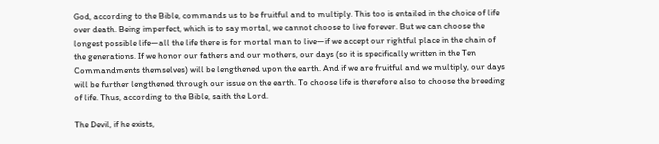God, according to the Bible, commands us to be fruitful and to multiply. This too is entailed in the choice of life over death. Being imperfect, which is to say mortal, we cannot choose to live forever. But we can choose the longest possible life—all the life there is for mortal man to live—if we accept our rightful place in the chain of the generations. If we honor our fathers and our mothers, our days (so it is specifically written in the Ten Commandments themselves) will be lengthened upon the earth. And if we are fruitful and we multiply, our days will be further lengthened through our issue on the earth. To choose life is therefore also to choose the breeding of life. Thus, according to the Bible, saith the Lord.

The Devil, if he exists,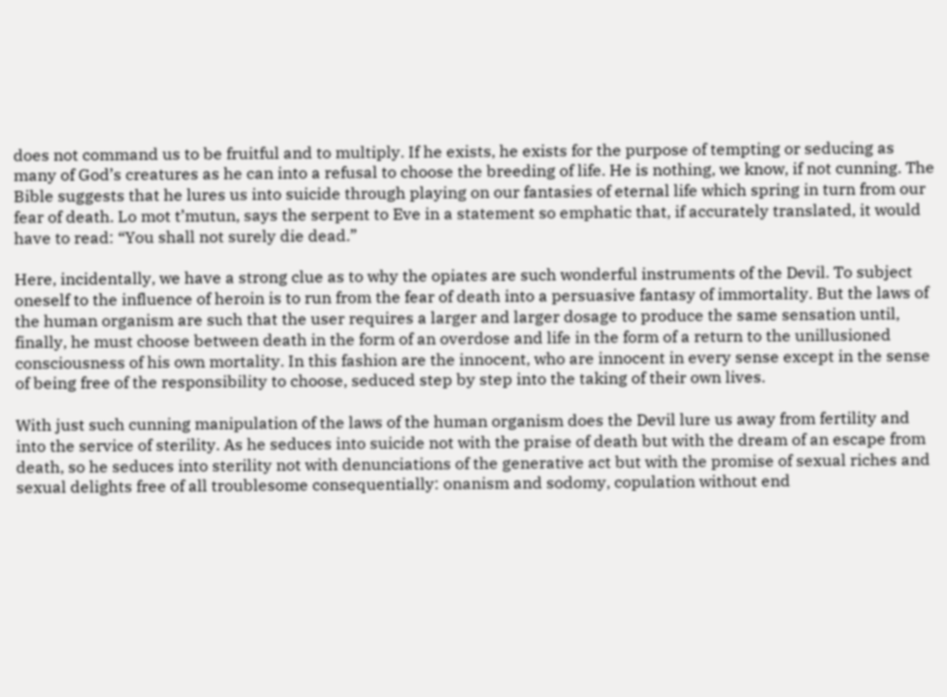does not command us to be fruitful and to multiply. If he exists, he exists for the purpose of tempting or seducing as many of God’s creatures as he can into a refusal to choose the breeding of life. He is nothing, we know, if not cunning. The Bible suggests that he lures us into suicide through playing on our fantasies of eternal life which spring in turn from our fear of death. Lo mot t’mutun, says the serpent to Eve in a statement so emphatic that, if accurately translated, it would have to read: “You shall not surely die dead.”

Here, incidentally, we have a strong clue as to why the opiates are such wonderful instruments of the Devil. To subject oneself to the influence of heroin is to run from the fear of death into a persuasive fantasy of immortality. But the laws of the human organism are such that the user requires a larger and larger dosage to produce the same sensation until, finally, he must choose between death in the form of an overdose and life in the form of a return to the unillusioned consciousness of his own mortality. In this fashion are the innocent, who are innocent in every sense except in the sense of being free of the responsibility to choose, seduced step by step into the taking of their own lives.

With just such cunning manipulation of the laws of the human organism does the Devil lure us away from fertility and into the service of sterility. As he seduces into suicide not with the praise of death but with the dream of an escape from death, so he seduces into sterility not with denunciations of the generative act but with the promise of sexual riches and sexual delights free of all troublesome consequentially: onanism and sodomy, copulation without end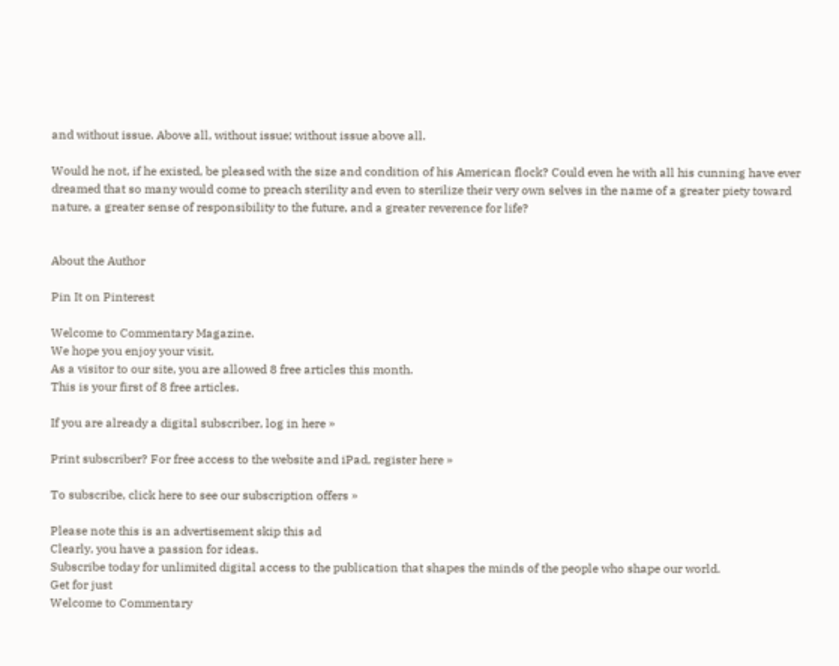and without issue. Above all, without issue; without issue above all.

Would he not, if he existed, be pleased with the size and condition of his American flock? Could even he with all his cunning have ever dreamed that so many would come to preach sterility and even to sterilize their very own selves in the name of a greater piety toward nature, a greater sense of responsibility to the future, and a greater reverence for life?


About the Author

Pin It on Pinterest

Welcome to Commentary Magazine.
We hope you enjoy your visit.
As a visitor to our site, you are allowed 8 free articles this month.
This is your first of 8 free articles.

If you are already a digital subscriber, log in here »

Print subscriber? For free access to the website and iPad, register here »

To subscribe, click here to see our subscription offers »

Please note this is an advertisement skip this ad
Clearly, you have a passion for ideas.
Subscribe today for unlimited digital access to the publication that shapes the minds of the people who shape our world.
Get for just
Welcome to Commentary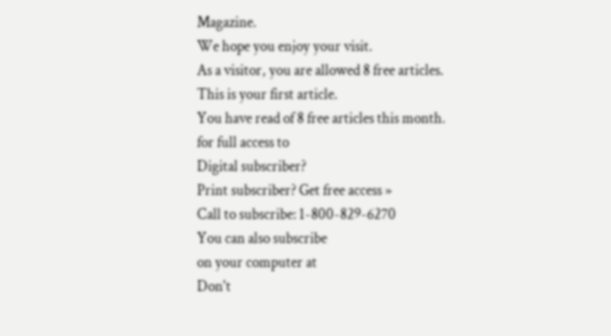Magazine.
We hope you enjoy your visit.
As a visitor, you are allowed 8 free articles.
This is your first article.
You have read of 8 free articles this month.
for full access to
Digital subscriber?
Print subscriber? Get free access »
Call to subscribe: 1-800-829-6270
You can also subscribe
on your computer at
Don't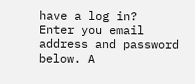have a log in?
Enter you email address and password below. A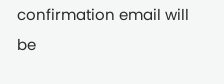confirmation email will be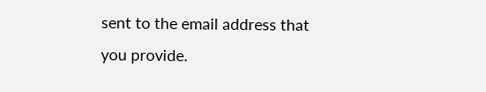sent to the email address that you provide.